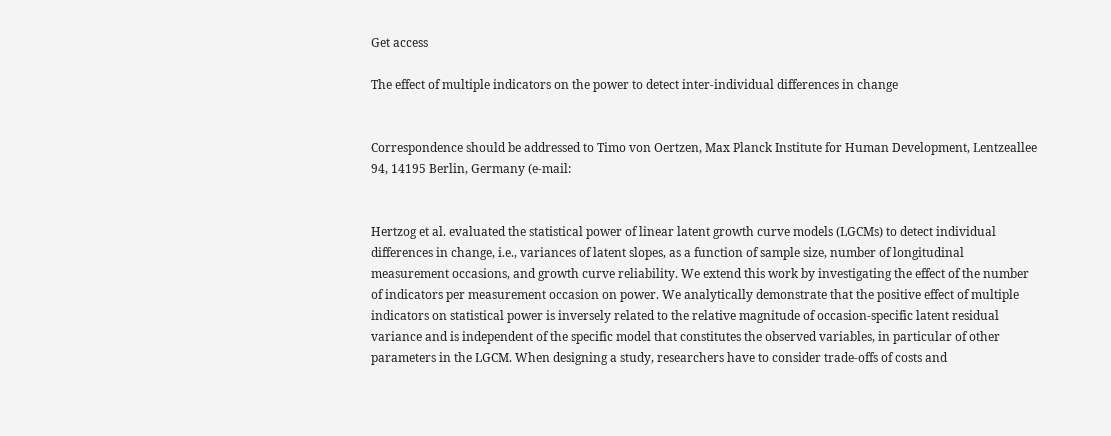Get access

The effect of multiple indicators on the power to detect inter-individual differences in change


Correspondence should be addressed to Timo von Oertzen, Max Planck Institute for Human Development, Lentzeallee 94, 14195 Berlin, Germany (e-mail:


Hertzog et al. evaluated the statistical power of linear latent growth curve models (LGCMs) to detect individual differences in change, i.e., variances of latent slopes, as a function of sample size, number of longitudinal measurement occasions, and growth curve reliability. We extend this work by investigating the effect of the number of indicators per measurement occasion on power. We analytically demonstrate that the positive effect of multiple indicators on statistical power is inversely related to the relative magnitude of occasion-specific latent residual variance and is independent of the specific model that constitutes the observed variables, in particular of other parameters in the LGCM. When designing a study, researchers have to consider trade-offs of costs and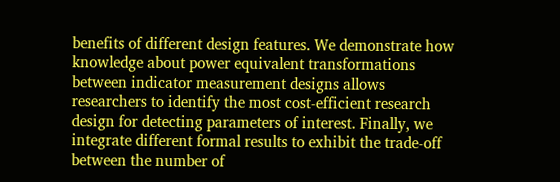benefits of different design features. We demonstrate how knowledge about power equivalent transformations between indicator measurement designs allows researchers to identify the most cost-efficient research design for detecting parameters of interest. Finally, we integrate different formal results to exhibit the trade-off between the number of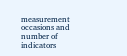measurement occasions and number of indicators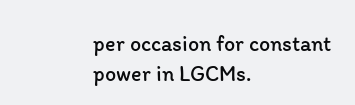per occasion for constant power in LGCMs.